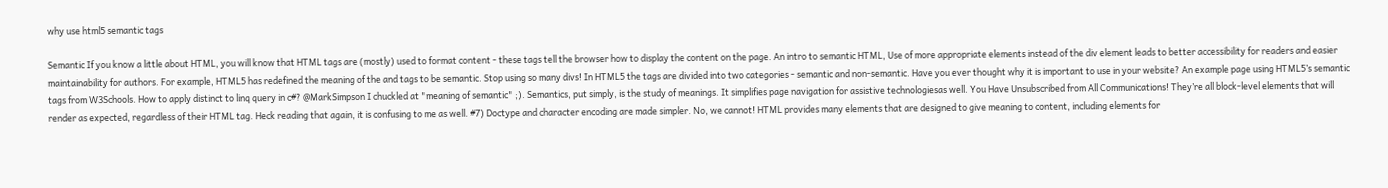why use html5 semantic tags

Semantic If you know a little about HTML, you will know that HTML tags are (mostly) used to format content - these tags tell the browser how to display the content on the page. An intro to semantic HTML, Use of more appropriate elements instead of the div element leads to better accessibility for readers and easier maintainability for authors. For example, HTML5 has redefined the meaning of the and tags to be semantic. Stop using so many divs! In HTML5 the tags are divided into two categories - semantic and non-semantic. Have you ever thought why it is important to use in your website? An example page using HTML5’s semantic tags from W3Schools. How to apply distinct to linq query in c#? @MarkSimpson I chuckled at "meaning of semantic" ;). Semantics, put simply, is the study of meanings. It simplifies page navigation for assistive technologiesas well. You Have Unsubscribed from All Communications! They’re all block-level elements that will render as expected, regardless of their HTML tag. Heck reading that again, it is confusing to me as well. #7) Doctype and character encoding are made simpler. No, we cannot! HTML provides many elements that are designed to give meaning to content, including elements for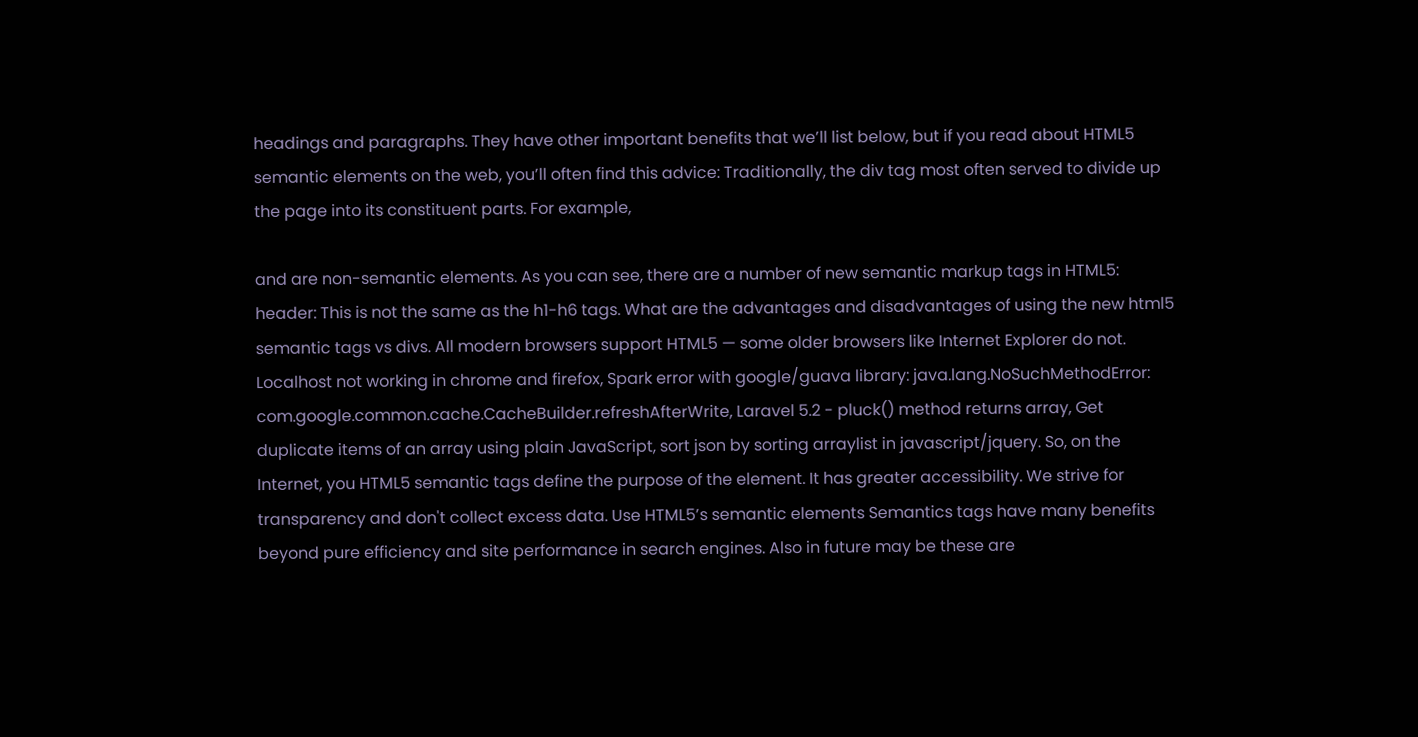headings and paragraphs. They have other important benefits that we’ll list below, but if you read about HTML5 semantic elements on the web, you’ll often find this advice: Traditionally, the div tag most often served to divide up the page into its constituent parts. For example,

and are non-semantic elements. As you can see, there are a number of new semantic markup tags in HTML5: header: This is not the same as the h1-h6 tags. What are the advantages and disadvantages of using the new html5 semantic tags vs divs. All modern browsers support HTML5 — some older browsers like Internet Explorer do not. Localhost not working in chrome and firefox, Spark error with google/guava library: java.lang.NoSuchMethodError: com.google.common.cache.CacheBuilder.refreshAfterWrite, Laravel 5.2 - pluck() method returns array, Get duplicate items of an array using plain JavaScript, sort json by sorting arraylist in javascript/jquery. So, on the Internet, you HTML5 semantic tags define the purpose of the element. It has greater accessibility. We strive for transparency and don't collect excess data. Use HTML5’s semantic elements Semantics tags have many benefits beyond pure efficiency and site performance in search engines. Also in future may be these are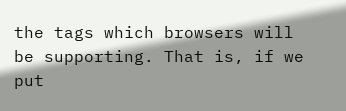the tags which browsers will be supporting. That is, if we put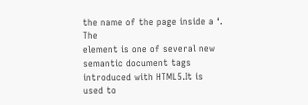the name of the page inside a ‘. The
element is one of several new semantic document tags introduced with HTML5.It is used to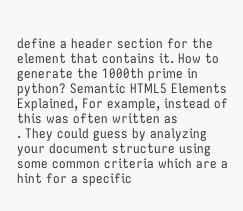define a header section for the element that contains it. How to generate the 1000th prime in python? Semantic HTML5 Elements Explained, For example, instead of
this was often written as
. They could guess by analyzing your document structure using some common criteria which are a hint for a specific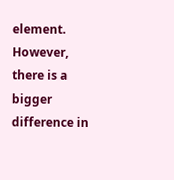element. However, there is a bigger difference in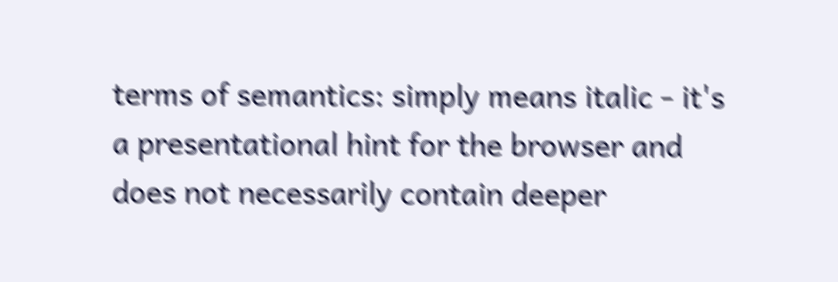terms of semantics: simply means italic - it's a presentational hint for the browser and does not necessarily contain deeper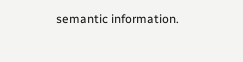semantic information.